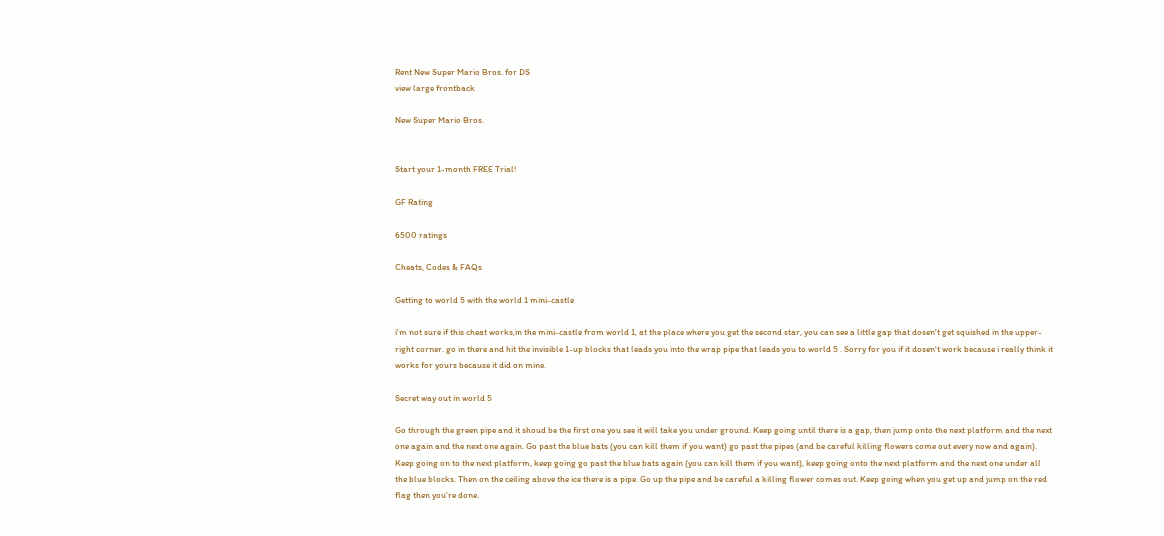Rent New Super Mario Bros. for DS
view large frontback

New Super Mario Bros.


Start your 1-month FREE Trial!

GF Rating

6500 ratings

Cheats, Codes & FAQs

Getting to world 5 with the world 1 mini-castle

i'm not sure if this cheat works,in the mini-castle from world 1, at the place where you get the second star, you can see a little gap that dosen't get squished in the upper-right corner. go in there and hit the invisible 1-up blocks that leads you into the wrap pipe that leads you to world 5 . Sorry for you if it dosen't work because i really think it works for yours because it did on mine.

Secret way out in world 5

Go through the green pipe and it shoud be the first one you see it will take you under ground. Keep going until there is a gap, then jump onto the next platform and the next one again and the next one again. Go past the blue bats (you can kill them if you want) go past the pipes (and be careful killing flowers come out every now and again). Keep going on to the next platform, keep going go past the blue bats again (you can kill them if you want), keep going onto the next platform and the next one under all the blue blocks. Then on the ceiling above the ice there is a pipe. Go up the pipe and be careful a killing flower comes out. Keep going when you get up and jump on the red flag then you're done.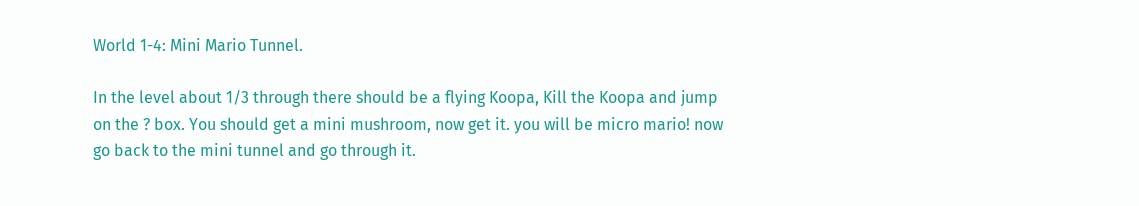World 1-4: Mini Mario Tunnel.

In the level about 1/3 through there should be a flying Koopa, Kill the Koopa and jump on the ? box. You should get a mini mushroom, now get it. you will be micro mario! now go back to the mini tunnel and go through it.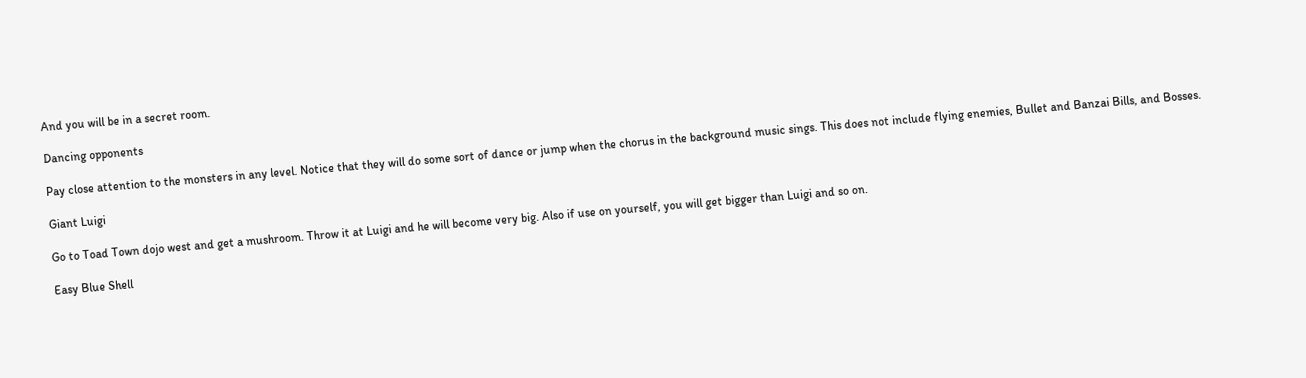And you will be in a secret room.

Dancing opponents

Pay close attention to the monsters in any level. Notice that they will do some sort of dance or jump when the chorus in the background music sings. This does not include flying enemies, Bullet and Banzai Bills, and Bosses.

Giant Luigi

Go to Toad Town dojo west and get a mushroom. Throw it at Luigi and he will become very big. Also if use on yourself, you will get bigger than Luigi and so on.

Easy Blue Shell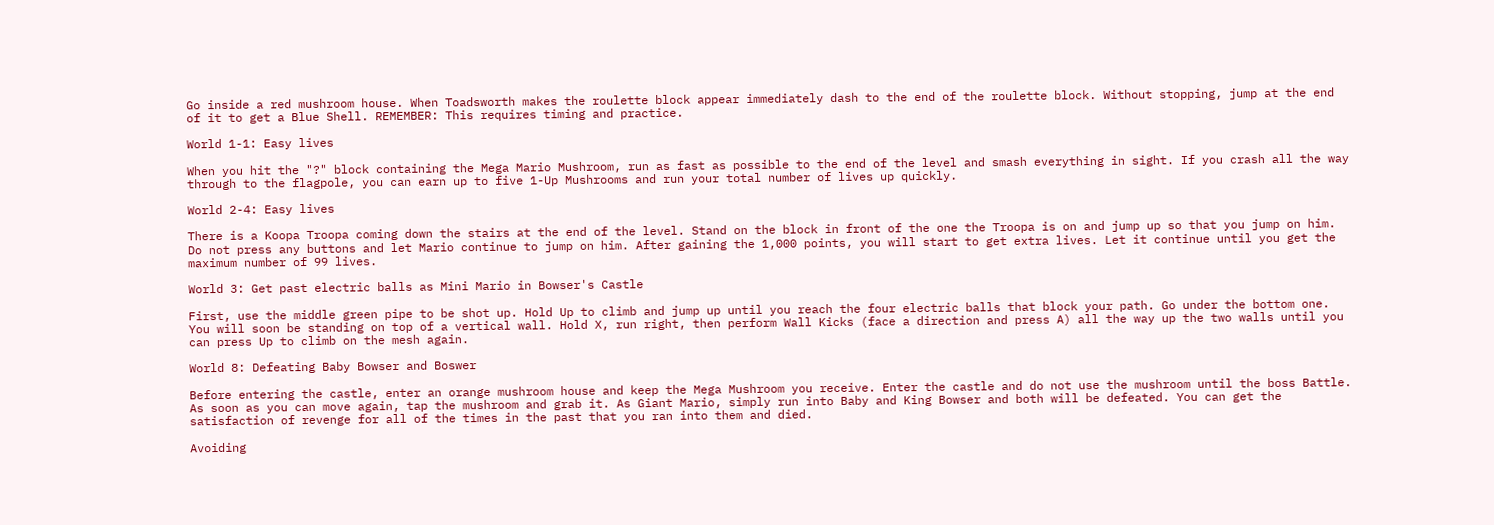Go inside a red mushroom house. When Toadsworth makes the roulette block appear immediately dash to the end of the roulette block. Without stopping, jump at the end of it to get a Blue Shell. REMEMBER: This requires timing and practice.

World 1-1: Easy lives

When you hit the "?" block containing the Mega Mario Mushroom, run as fast as possible to the end of the level and smash everything in sight. If you crash all the way through to the flagpole, you can earn up to five 1-Up Mushrooms and run your total number of lives up quickly.

World 2-4: Easy lives

There is a Koopa Troopa coming down the stairs at the end of the level. Stand on the block in front of the one the Troopa is on and jump up so that you jump on him. Do not press any buttons and let Mario continue to jump on him. After gaining the 1,000 points, you will start to get extra lives. Let it continue until you get the maximum number of 99 lives.

World 3: Get past electric balls as Mini Mario in Bowser's Castle

First, use the middle green pipe to be shot up. Hold Up to climb and jump up until you reach the four electric balls that block your path. Go under the bottom one. You will soon be standing on top of a vertical wall. Hold X, run right, then perform Wall Kicks (face a direction and press A) all the way up the two walls until you can press Up to climb on the mesh again.

World 8: Defeating Baby Bowser and Boswer

Before entering the castle, enter an orange mushroom house and keep the Mega Mushroom you receive. Enter the castle and do not use the mushroom until the boss Battle. As soon as you can move again, tap the mushroom and grab it. As Giant Mario, simply run into Baby and King Bowser and both will be defeated. You can get the satisfaction of revenge for all of the times in the past that you ran into them and died.

Avoiding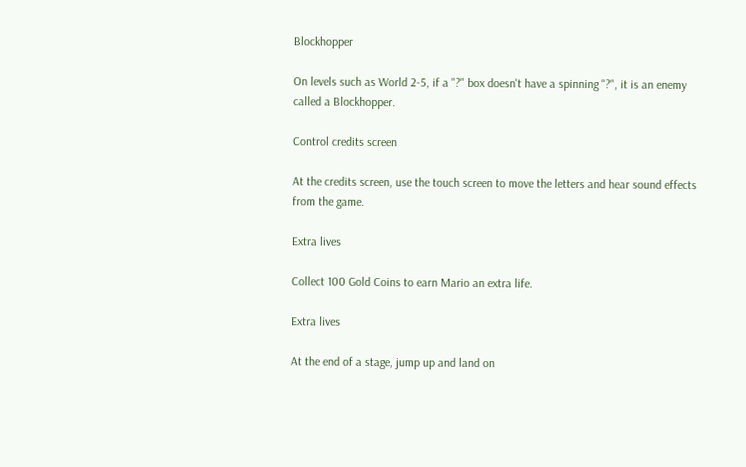Blockhopper

On levels such as World 2-5, if a "?" box doesn't have a spinning "?", it is an enemy called a Blockhopper.

Control credits screen

At the credits screen, use the touch screen to move the letters and hear sound effects from the game.

Extra lives

Collect 100 Gold Coins to earn Mario an extra life.

Extra lives

At the end of a stage, jump up and land on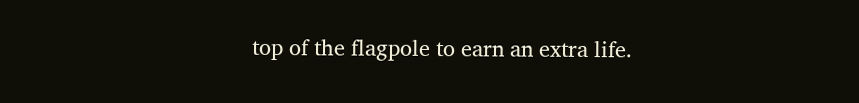top of the flagpole to earn an extra life.